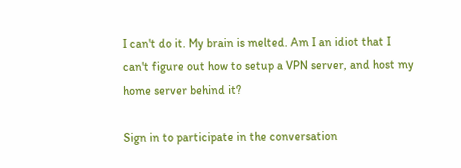I can't do it. My brain is melted. Am I an idiot that I can't figure out how to setup a VPN server, and host my home server behind it?

Sign in to participate in the conversation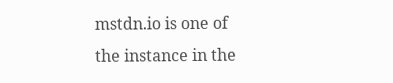mstdn.io is one of the instance in the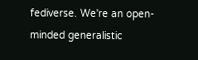fediverse. We're an open-minded generalistic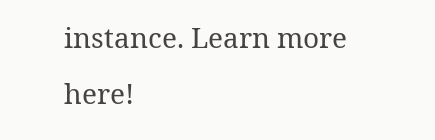instance. Learn more here!